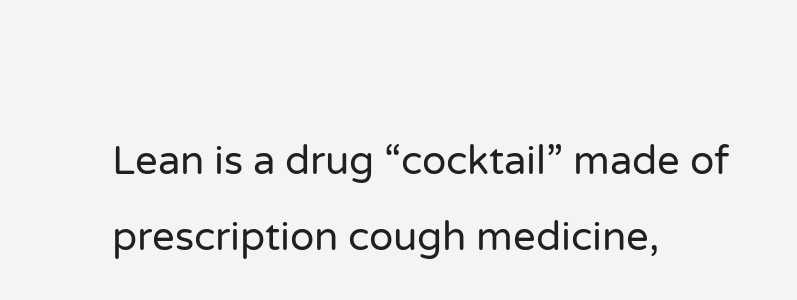Lean is a drug “cocktail” made of prescription cough medicine,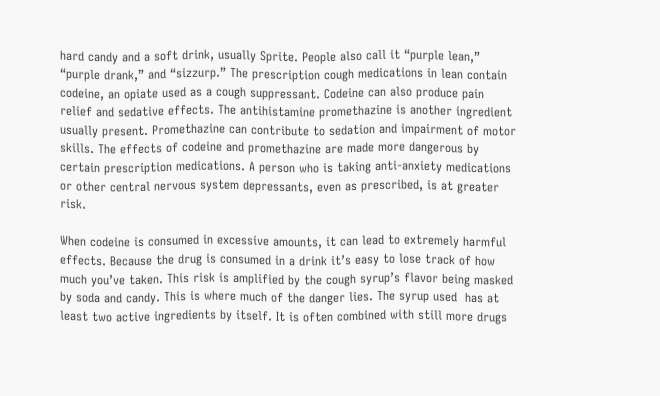hard candy and a soft drink, usually Sprite. People also call it “purple lean,” “purple drank,” and “sizzurp.” The prescription cough medications in lean contain codeine, an opiate used as a cough suppressant. Codeine can also produce pain relief and sedative effects. The antihistamine promethazine is another ingredient usually present. Promethazine can contribute to sedation and impairment of motor skills. The effects of codeine and promethazine are made more dangerous by certain prescription medications. A person who is taking anti-anxiety medications or other central nervous system depressants, even as prescribed, is at greater risk.

When codeine is consumed in excessive amounts, it can lead to extremely harmful effects. Because the drug is consumed in a drink it’s easy to lose track of how much you’ve taken. This risk is amplified by the cough syrup’s flavor being masked by soda and candy. This is where much of the danger lies. The syrup used  has at least two active ingredients by itself. It is often combined with still more drugs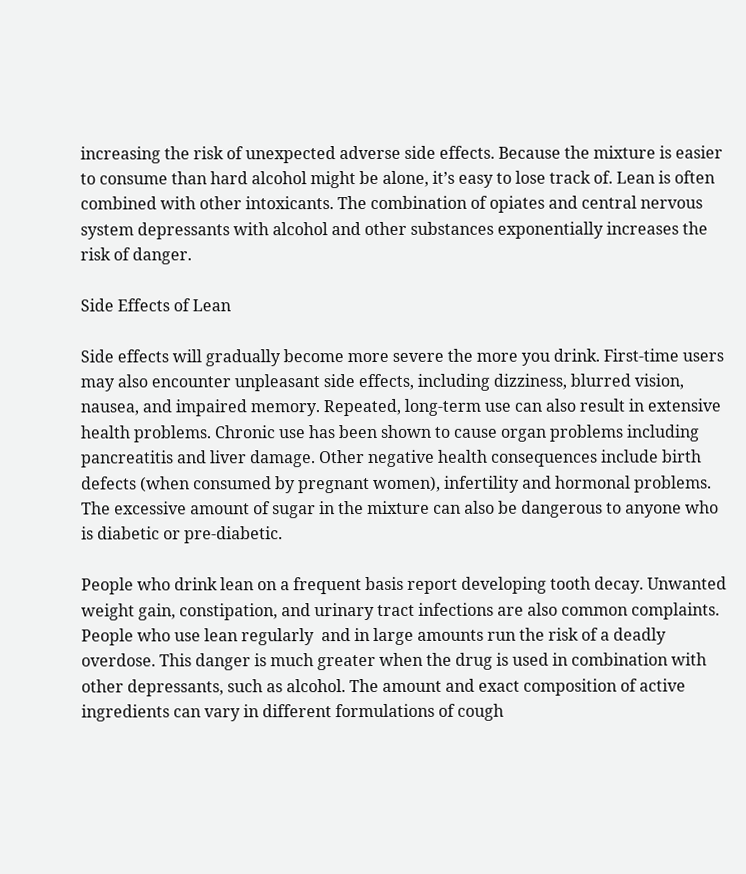increasing the risk of unexpected adverse side effects. Because the mixture is easier to consume than hard alcohol might be alone, it’s easy to lose track of. Lean is often combined with other intoxicants. The combination of opiates and central nervous system depressants with alcohol and other substances exponentially increases the risk of danger.

Side Effects of Lean

Side effects will gradually become more severe the more you drink. First-time users may also encounter unpleasant side effects, including dizziness, blurred vision, nausea, and impaired memory. Repeated, long-term use can also result in extensive health problems. Chronic use has been shown to cause organ problems including pancreatitis and liver damage. Other negative health consequences include birth defects (when consumed by pregnant women), infertility and hormonal problems. The excessive amount of sugar in the mixture can also be dangerous to anyone who is diabetic or pre-diabetic.

People who drink lean on a frequent basis report developing tooth decay. Unwanted weight gain, constipation, and urinary tract infections are also common complaints. People who use lean regularly  and in large amounts run the risk of a deadly overdose. This danger is much greater when the drug is used in combination with other depressants, such as alcohol. The amount and exact composition of active ingredients can vary in different formulations of cough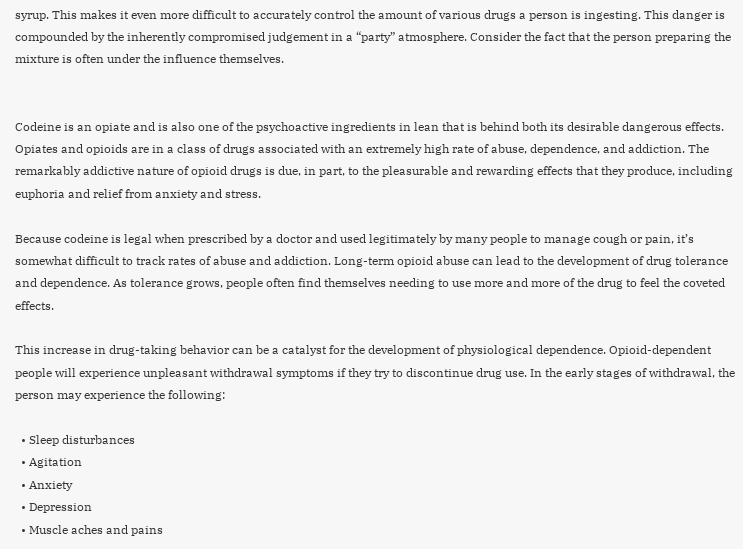syrup. This makes it even more difficult to accurately control the amount of various drugs a person is ingesting. This danger is compounded by the inherently compromised judgement in a “party” atmosphere. Consider the fact that the person preparing the mixture is often under the influence themselves.


Codeine is an opiate and is also one of the psychoactive ingredients in lean that is behind both its desirable dangerous effects. Opiates and opioids are in a class of drugs associated with an extremely high rate of abuse, dependence, and addiction. The remarkably addictive nature of opioid drugs is due, in part, to the pleasurable and rewarding effects that they produce, including euphoria and relief from anxiety and stress.

Because codeine is legal when prescribed by a doctor and used legitimately by many people to manage cough or pain, it’s somewhat difficult to track rates of abuse and addiction. Long-term opioid abuse can lead to the development of drug tolerance and dependence. As tolerance grows, people often find themselves needing to use more and more of the drug to feel the coveted effects.

This increase in drug-taking behavior can be a catalyst for the development of physiological dependence. Opioid-dependent people will experience unpleasant withdrawal symptoms if they try to discontinue drug use. In the early stages of withdrawal, the person may experience the following:

  • Sleep disturbances
  • Agitation
  • Anxiety
  • Depression
  • Muscle aches and pains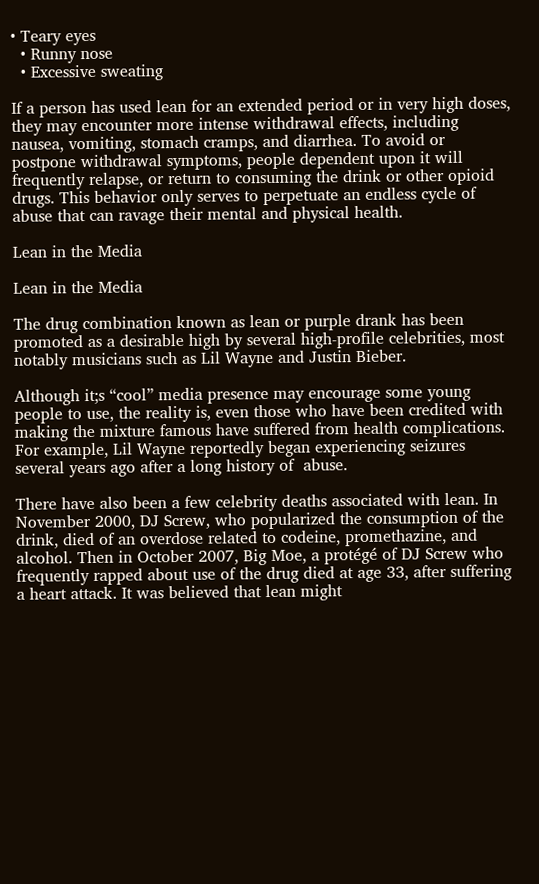• Teary eyes
  • Runny nose
  • Excessive sweating

If a person has used lean for an extended period or in very high doses, they may encounter more intense withdrawal effects, including nausea, vomiting, stomach cramps, and diarrhea. To avoid or postpone withdrawal symptoms, people dependent upon it will frequently relapse, or return to consuming the drink or other opioid drugs. This behavior only serves to perpetuate an endless cycle of abuse that can ravage their mental and physical health.

Lean in the Media

Lean in the Media

The drug combination known as lean or purple drank has been promoted as a desirable high by several high-profile celebrities, most notably musicians such as Lil Wayne and Justin Bieber.

Although it;s “cool” media presence may encourage some young people to use, the reality is, even those who have been credited with making the mixture famous have suffered from health complications. For example, Lil Wayne reportedly began experiencing seizures several years ago after a long history of  abuse.

There have also been a few celebrity deaths associated with lean. In November 2000, DJ Screw, who popularized the consumption of the drink, died of an overdose related to codeine, promethazine, and alcohol. Then in October 2007, Big Moe, a protégé of DJ Screw who frequently rapped about use of the drug died at age 33, after suffering a heart attack. It was believed that lean might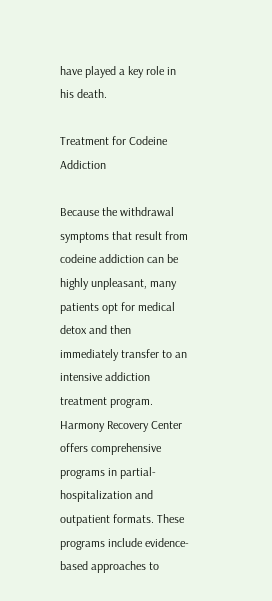have played a key role in his death.

Treatment for Codeine Addiction

Because the withdrawal symptoms that result from codeine addiction can be highly unpleasant, many patients opt for medical detox and then immediately transfer to an intensive addiction treatment program. Harmony Recovery Center offers comprehensive programs in partial-hospitalization and outpatient formats. These programs include evidence-based approaches to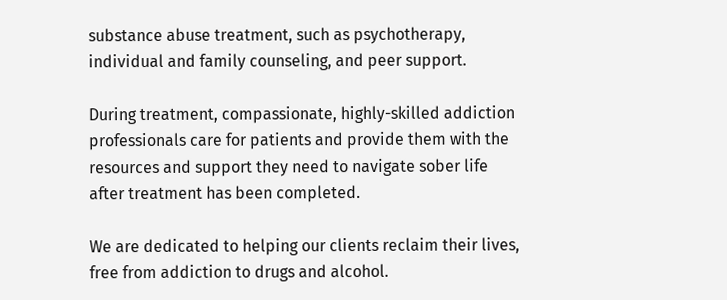substance abuse treatment, such as psychotherapy, individual and family counseling, and peer support.

During treatment, compassionate, highly-skilled addiction professionals care for patients and provide them with the resources and support they need to navigate sober life after treatment has been completed.

We are dedicated to helping our clients reclaim their lives, free from addiction to drugs and alcohol.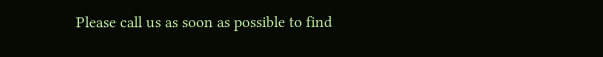Please call us as soon as possible to find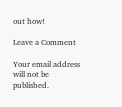out how!

Leave a Comment

Your email address will not be published.